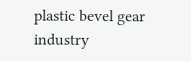plastic bevel gear industry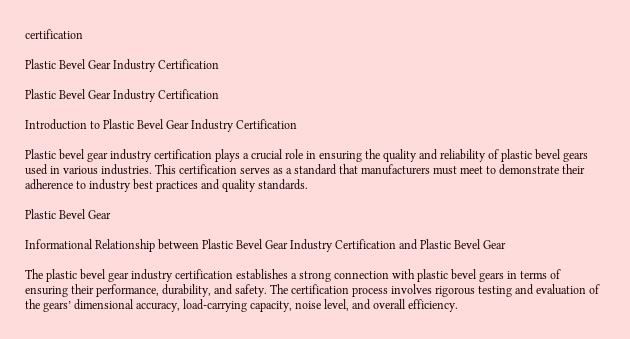certification

Plastic Bevel Gear Industry Certification

Plastic Bevel Gear Industry Certification

Introduction to Plastic Bevel Gear Industry Certification

Plastic bevel gear industry certification plays a crucial role in ensuring the quality and reliability of plastic bevel gears used in various industries. This certification serves as a standard that manufacturers must meet to demonstrate their adherence to industry best practices and quality standards.

Plastic Bevel Gear

Informational Relationship between Plastic Bevel Gear Industry Certification and Plastic Bevel Gear

The plastic bevel gear industry certification establishes a strong connection with plastic bevel gears in terms of ensuring their performance, durability, and safety. The certification process involves rigorous testing and evaluation of the gears’ dimensional accuracy, load-carrying capacity, noise level, and overall efficiency.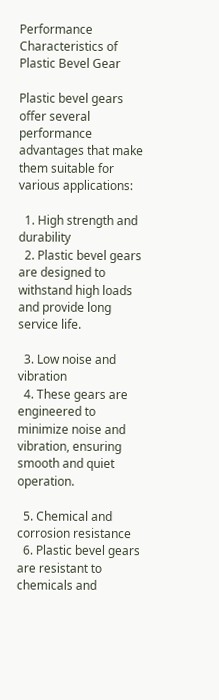Performance Characteristics of Plastic Bevel Gear

Plastic bevel gears offer several performance advantages that make them suitable for various applications:

  1. High strength and durability
  2. Plastic bevel gears are designed to withstand high loads and provide long service life.

  3. Low noise and vibration
  4. These gears are engineered to minimize noise and vibration, ensuring smooth and quiet operation.

  5. Chemical and corrosion resistance
  6. Plastic bevel gears are resistant to chemicals and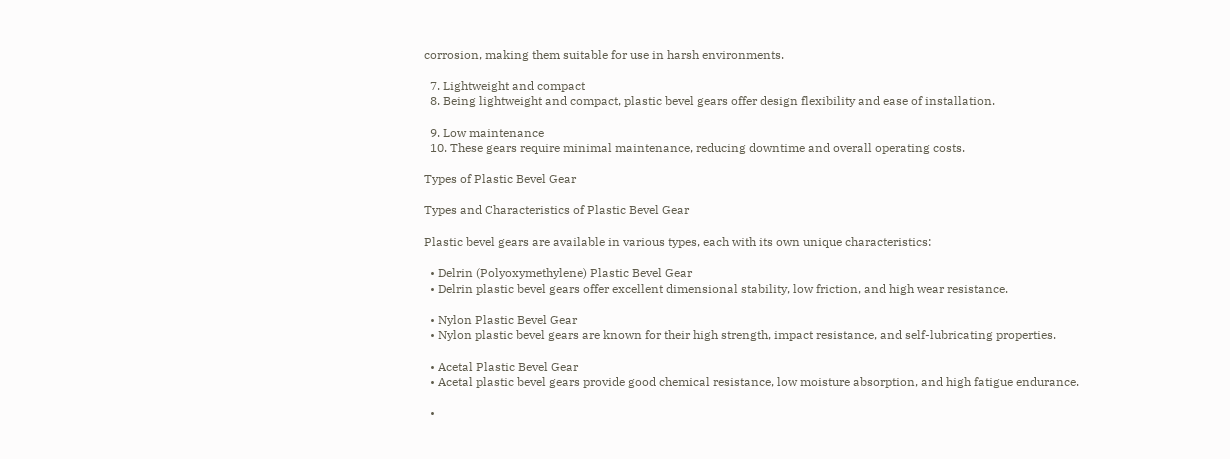corrosion, making them suitable for use in harsh environments.

  7. Lightweight and compact
  8. Being lightweight and compact, plastic bevel gears offer design flexibility and ease of installation.

  9. Low maintenance
  10. These gears require minimal maintenance, reducing downtime and overall operating costs.

Types of Plastic Bevel Gear

Types and Characteristics of Plastic Bevel Gear

Plastic bevel gears are available in various types, each with its own unique characteristics:

  • Delrin (Polyoxymethylene) Plastic Bevel Gear
  • Delrin plastic bevel gears offer excellent dimensional stability, low friction, and high wear resistance.

  • Nylon Plastic Bevel Gear
  • Nylon plastic bevel gears are known for their high strength, impact resistance, and self-lubricating properties.

  • Acetal Plastic Bevel Gear
  • Acetal plastic bevel gears provide good chemical resistance, low moisture absorption, and high fatigue endurance.

  •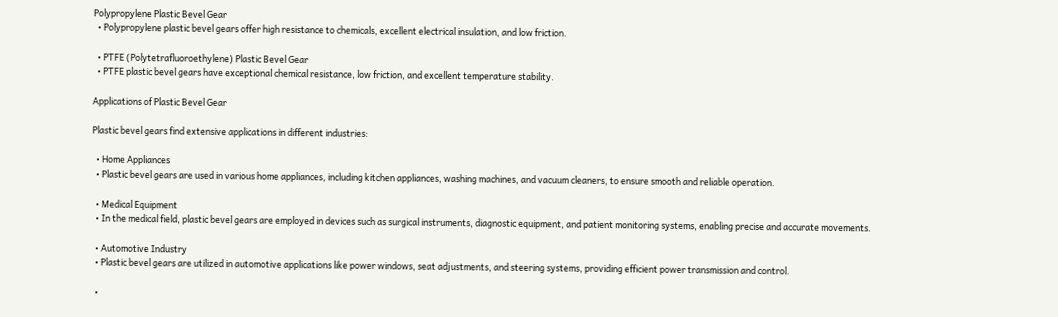Polypropylene Plastic Bevel Gear
  • Polypropylene plastic bevel gears offer high resistance to chemicals, excellent electrical insulation, and low friction.

  • PTFE (Polytetrafluoroethylene) Plastic Bevel Gear
  • PTFE plastic bevel gears have exceptional chemical resistance, low friction, and excellent temperature stability.

Applications of Plastic Bevel Gear

Plastic bevel gears find extensive applications in different industries:

  • Home Appliances
  • Plastic bevel gears are used in various home appliances, including kitchen appliances, washing machines, and vacuum cleaners, to ensure smooth and reliable operation.

  • Medical Equipment
  • In the medical field, plastic bevel gears are employed in devices such as surgical instruments, diagnostic equipment, and patient monitoring systems, enabling precise and accurate movements.

  • Automotive Industry
  • Plastic bevel gears are utilized in automotive applications like power windows, seat adjustments, and steering systems, providing efficient power transmission and control.

  •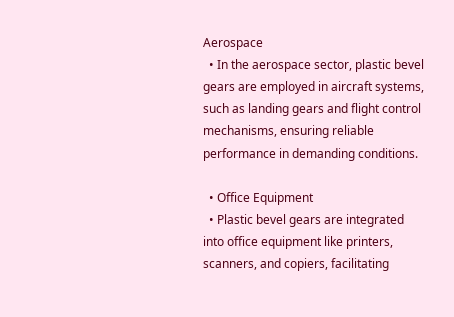Aerospace
  • In the aerospace sector, plastic bevel gears are employed in aircraft systems, such as landing gears and flight control mechanisms, ensuring reliable performance in demanding conditions.

  • Office Equipment
  • Plastic bevel gears are integrated into office equipment like printers, scanners, and copiers, facilitating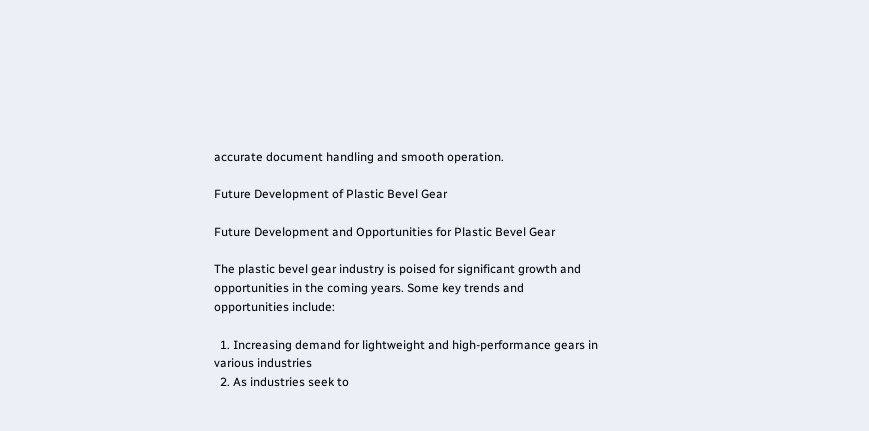accurate document handling and smooth operation.

Future Development of Plastic Bevel Gear

Future Development and Opportunities for Plastic Bevel Gear

The plastic bevel gear industry is poised for significant growth and opportunities in the coming years. Some key trends and opportunities include:

  1. Increasing demand for lightweight and high-performance gears in various industries
  2. As industries seek to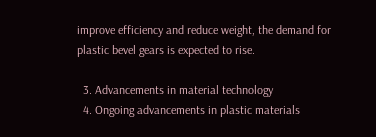improve efficiency and reduce weight, the demand for plastic bevel gears is expected to rise.

  3. Advancements in material technology
  4. Ongoing advancements in plastic materials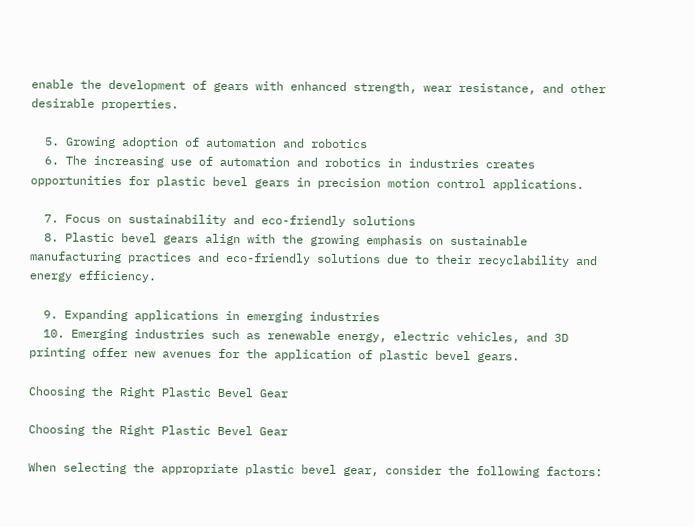enable the development of gears with enhanced strength, wear resistance, and other desirable properties.

  5. Growing adoption of automation and robotics
  6. The increasing use of automation and robotics in industries creates opportunities for plastic bevel gears in precision motion control applications.

  7. Focus on sustainability and eco-friendly solutions
  8. Plastic bevel gears align with the growing emphasis on sustainable manufacturing practices and eco-friendly solutions due to their recyclability and energy efficiency.

  9. Expanding applications in emerging industries
  10. Emerging industries such as renewable energy, electric vehicles, and 3D printing offer new avenues for the application of plastic bevel gears.

Choosing the Right Plastic Bevel Gear

Choosing the Right Plastic Bevel Gear

When selecting the appropriate plastic bevel gear, consider the following factors: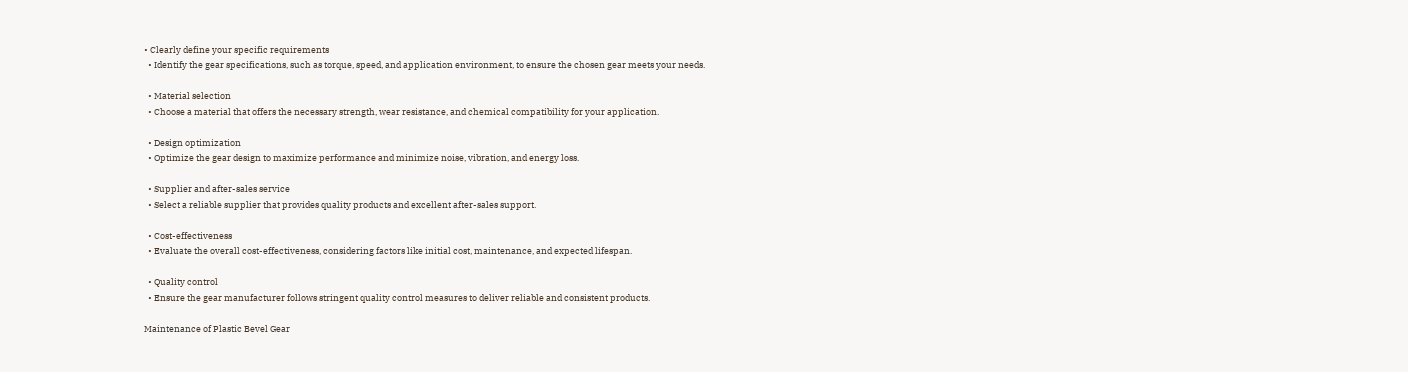• Clearly define your specific requirements
  • Identify the gear specifications, such as torque, speed, and application environment, to ensure the chosen gear meets your needs.

  • Material selection
  • Choose a material that offers the necessary strength, wear resistance, and chemical compatibility for your application.

  • Design optimization
  • Optimize the gear design to maximize performance and minimize noise, vibration, and energy loss.

  • Supplier and after-sales service
  • Select a reliable supplier that provides quality products and excellent after-sales support.

  • Cost-effectiveness
  • Evaluate the overall cost-effectiveness, considering factors like initial cost, maintenance, and expected lifespan.

  • Quality control
  • Ensure the gear manufacturer follows stringent quality control measures to deliver reliable and consistent products.

Maintenance of Plastic Bevel Gear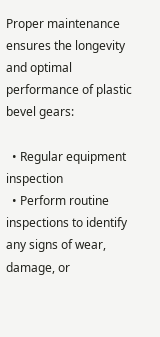Proper maintenance ensures the longevity and optimal performance of plastic bevel gears:

  • Regular equipment inspection
  • Perform routine inspections to identify any signs of wear, damage, or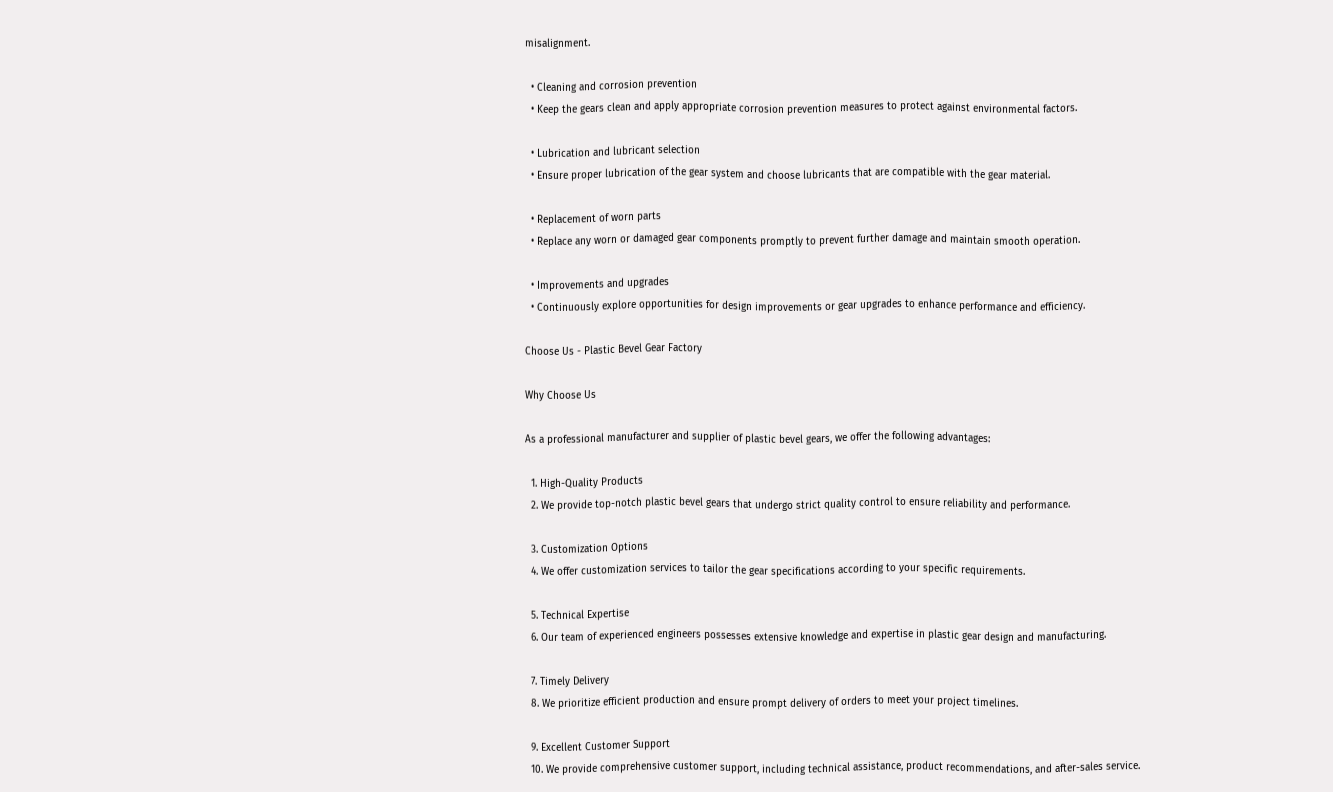misalignment.

  • Cleaning and corrosion prevention
  • Keep the gears clean and apply appropriate corrosion prevention measures to protect against environmental factors.

  • Lubrication and lubricant selection
  • Ensure proper lubrication of the gear system and choose lubricants that are compatible with the gear material.

  • Replacement of worn parts
  • Replace any worn or damaged gear components promptly to prevent further damage and maintain smooth operation.

  • Improvements and upgrades
  • Continuously explore opportunities for design improvements or gear upgrades to enhance performance and efficiency.

Choose Us - Plastic Bevel Gear Factory

Why Choose Us

As a professional manufacturer and supplier of plastic bevel gears, we offer the following advantages:

  1. High-Quality Products
  2. We provide top-notch plastic bevel gears that undergo strict quality control to ensure reliability and performance.

  3. Customization Options
  4. We offer customization services to tailor the gear specifications according to your specific requirements.

  5. Technical Expertise
  6. Our team of experienced engineers possesses extensive knowledge and expertise in plastic gear design and manufacturing.

  7. Timely Delivery
  8. We prioritize efficient production and ensure prompt delivery of orders to meet your project timelines.

  9. Excellent Customer Support
  10. We provide comprehensive customer support, including technical assistance, product recommendations, and after-sales service.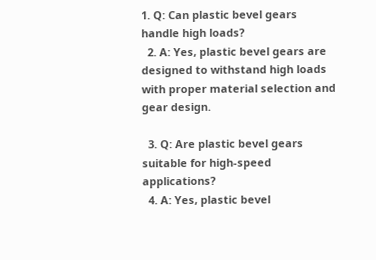1. Q: Can plastic bevel gears handle high loads?
  2. A: Yes, plastic bevel gears are designed to withstand high loads with proper material selection and gear design.

  3. Q: Are plastic bevel gears suitable for high-speed applications?
  4. A: Yes, plastic bevel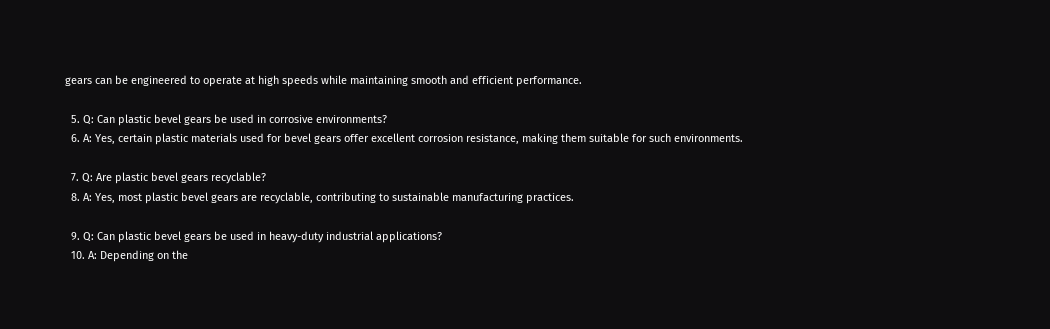gears can be engineered to operate at high speeds while maintaining smooth and efficient performance.

  5. Q: Can plastic bevel gears be used in corrosive environments?
  6. A: Yes, certain plastic materials used for bevel gears offer excellent corrosion resistance, making them suitable for such environments.

  7. Q: Are plastic bevel gears recyclable?
  8. A: Yes, most plastic bevel gears are recyclable, contributing to sustainable manufacturing practices.

  9. Q: Can plastic bevel gears be used in heavy-duty industrial applications?
  10. A: Depending on the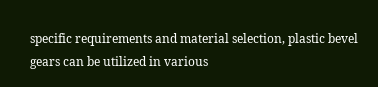specific requirements and material selection, plastic bevel gears can be utilized in various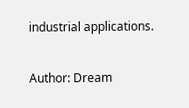industrial applications.

Author: Dream